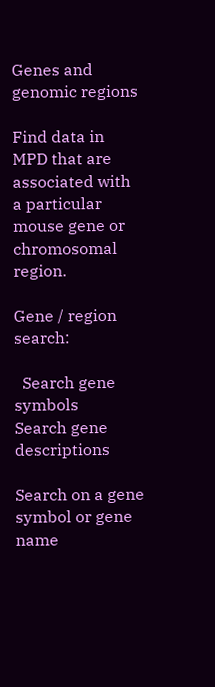Genes and genomic regions

Find data in MPD that are associated with a particular mouse gene or chromosomal region.

Gene / region search:

  Search gene symbols     Search gene descriptions

Search on a gene symbol or gene name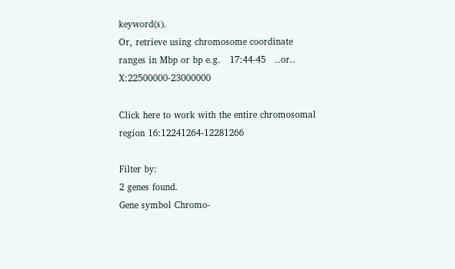keyword(s).
Or, retrieve using chromosome coordinate ranges in Mbp or bp e.g.   17:44-45   ..or..   X:22500000-23000000

Click here to work with the entire chromosomal region 16:12241264-12281266

Filter by:
2 genes found.
Gene symbol Chromo-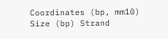Coordinates (bp, mm10) Size (bp) Strand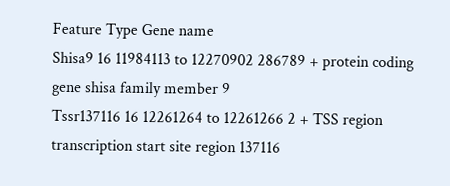Feature Type Gene name
Shisa9 16 11984113 to 12270902 286789 + protein coding gene shisa family member 9
Tssr137116 16 12261264 to 12261266 2 + TSS region transcription start site region 137116